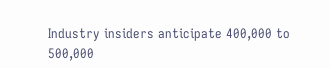Industry insiders anticipate 400,000 to 500,000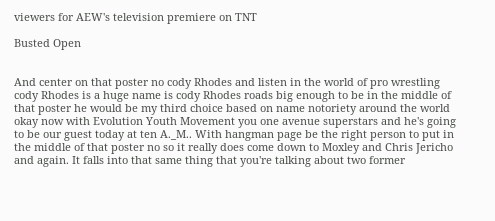viewers for AEW's television premiere on TNT

Busted Open


And center on that poster no cody Rhodes and listen in the world of pro wrestling cody Rhodes is a huge name is cody Rhodes roads big enough to be in the middle of that poster he would be my third choice based on name notoriety around the world okay now with Evolution Youth Movement you one avenue superstars and he's going to be our guest today at ten A._M.. With hangman page be the right person to put in the middle of that poster no so it really does come down to Moxley and Chris Jericho and again. It falls into that same thing that you're talking about two former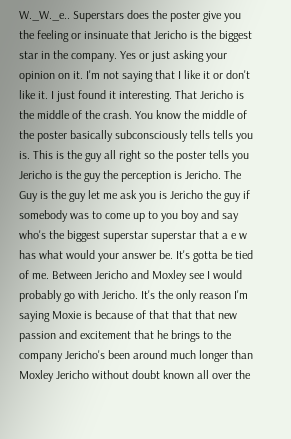W._W._e.. Superstars does the poster give you the feeling or insinuate that Jericho is the biggest star in the company. Yes or just asking your opinion on it. I'm not saying that I like it or don't like it. I just found it interesting. That Jericho is the middle of the crash. You know the middle of the poster basically subconsciously tells tells you is. This is the guy all right so the poster tells you Jericho is the guy the perception is Jericho. The Guy is the guy let me ask you is Jericho the guy if somebody was to come up to you boy and say who's the biggest superstar superstar that a e w has what would your answer be. It's gotta be tied of me. Between Jericho and Moxley see I would probably go with Jericho. It's the only reason I'm saying Moxie is because of that that that new passion and excitement that he brings to the company Jericho's been around much longer than Moxley Jericho without doubt known all over the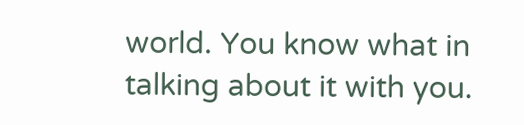world. You know what in talking about it with you.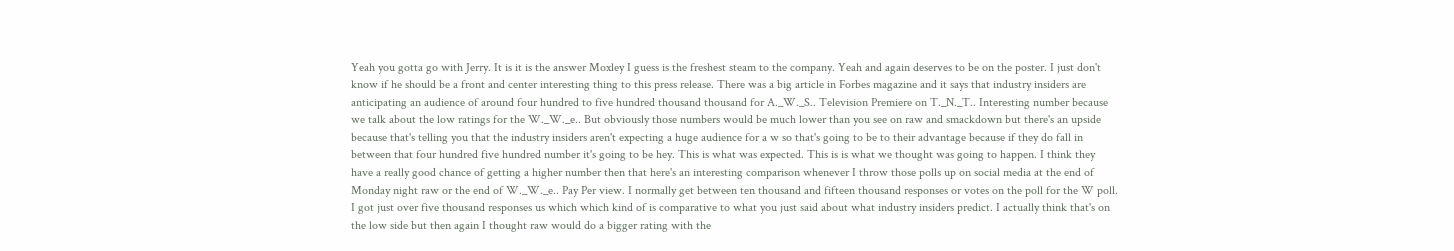Yeah you gotta go with Jerry. It is it is the answer Moxley I guess is the freshest steam to the company. Yeah and again deserves to be on the poster. I just don't know if he should be a front and center interesting thing to this press release. There was a big article in Forbes magazine and it says that industry insiders are anticipating an audience of around four hundred to five hundred thousand thousand for A._W._S.. Television Premiere on T._N._T.. Interesting number because we talk about the low ratings for the W._W._e.. But obviously those numbers would be much lower than you see on raw and smackdown but there's an upside because that's telling you that the industry insiders aren't expecting a huge audience for a w so that's going to be to their advantage because if they do fall in between that four hundred five hundred number it's going to be hey. This is what was expected. This is is what we thought was going to happen. I think they have a really good chance of getting a higher number then that here's an interesting comparison whenever I throw those polls up on social media at the end of Monday night raw or the end of W._W._e.. Pay Per view. I normally get between ten thousand and fifteen thousand responses or votes on the poll for the W poll. I got just over five thousand responses us which which kind of is comparative to what you just said about what industry insiders predict. I actually think that's on the low side but then again I thought raw would do a bigger rating with the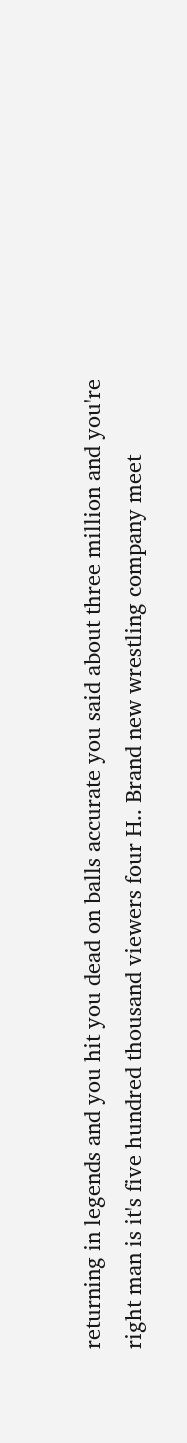returning in legends and you hit you dead on balls accurate you said about three million and you're right man is it's five hundred thousand viewers four H.. Brand new wrestling company meet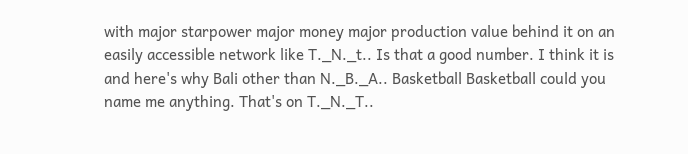with major starpower major money major production value behind it on an easily accessible network like T._N._t.. Is that a good number. I think it is and here's why Bali other than N._B._A.. Basketball Basketball could you name me anything. That's on T._N._T..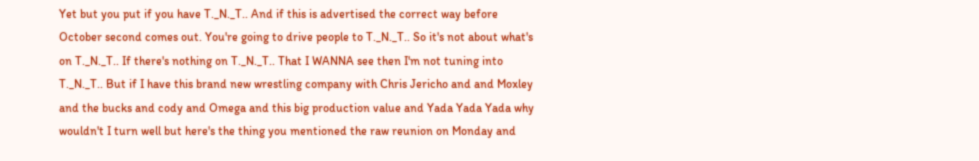Yet but you put if you have T._N._T.. And if this is advertised the correct way before October second comes out. You're going to drive people to T._N._T.. So it's not about what's on T._N._T.. If there's nothing on T._N._T.. That I WANNA see then I'm not tuning into T._N._T.. But if I have this brand new wrestling company with Chris Jericho and and Moxley and the bucks and cody and Omega and this big production value and Yada Yada Yada why wouldn't I turn well but here's the thing you mentioned the raw reunion on Monday and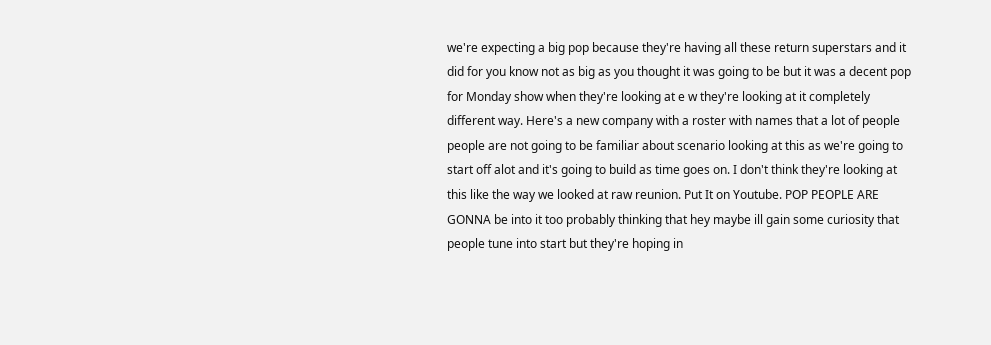we're expecting a big pop because they're having all these return superstars and it did for you know not as big as you thought it was going to be but it was a decent pop for Monday show when they're looking at e w they're looking at it completely different way. Here's a new company with a roster with names that a lot of people people are not going to be familiar about scenario looking at this as we're going to start off alot and it's going to build as time goes on. I don't think they're looking at this like the way we looked at raw reunion. Put It on Youtube. POP PEOPLE ARE GONNA be into it too probably thinking that hey maybe ill gain some curiosity that people tune into start but they're hoping in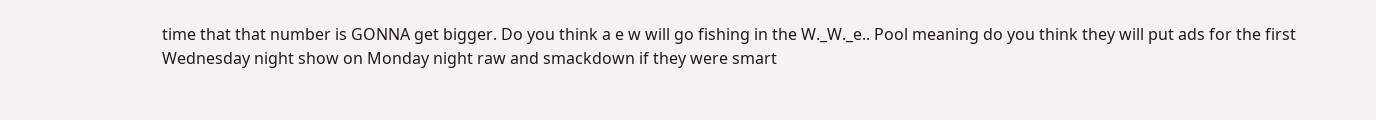time that that number is GONNA get bigger. Do you think a e w will go fishing in the W._W._e.. Pool meaning do you think they will put ads for the first Wednesday night show on Monday night raw and smackdown if they were smart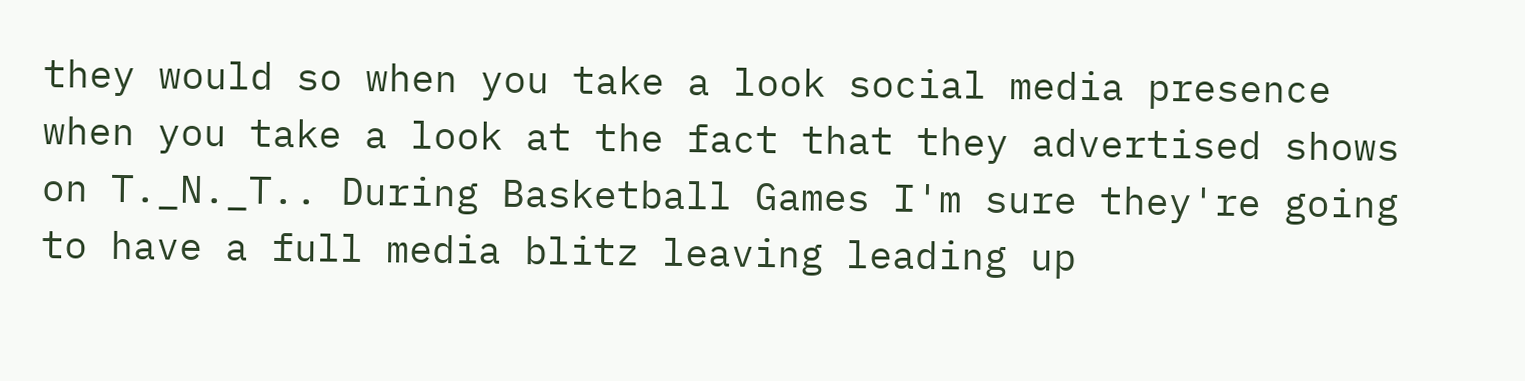they would so when you take a look social media presence when you take a look at the fact that they advertised shows on T._N._T.. During Basketball Games I'm sure they're going to have a full media blitz leaving leading up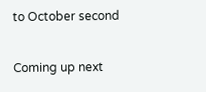to October second

Coming up next